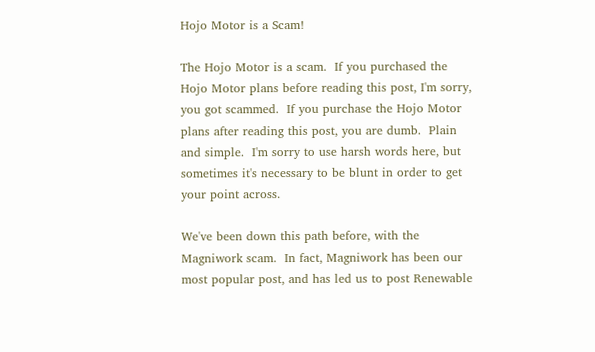Hojo Motor is a Scam!

The Hojo Motor is a scam.  If you purchased the Hojo Motor plans before reading this post, I'm sorry, you got scammed.  If you purchase the Hojo Motor plans after reading this post, you are dumb.  Plain and simple.  I'm sorry to use harsh words here, but sometimes it's necessary to be blunt in order to get your point across.

We've been down this path before, with the Magniwork scam.  In fact, Magniwork has been our most popular post, and has led us to post Renewable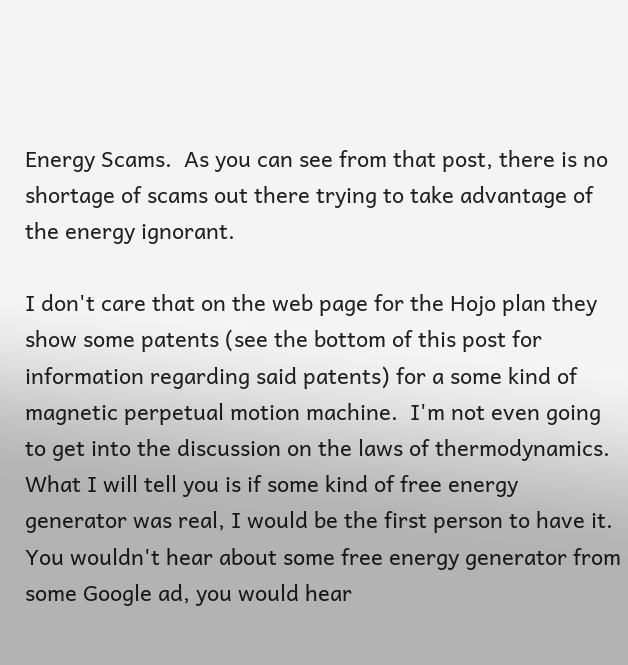Energy Scams.  As you can see from that post, there is no shortage of scams out there trying to take advantage of the energy ignorant.

I don't care that on the web page for the Hojo plan they show some patents (see the bottom of this post for information regarding said patents) for a some kind of magnetic perpetual motion machine.  I'm not even going to get into the discussion on the laws of thermodynamics.  What I will tell you is if some kind of free energy generator was real, I would be the first person to have it.  You wouldn't hear about some free energy generator from some Google ad, you would hear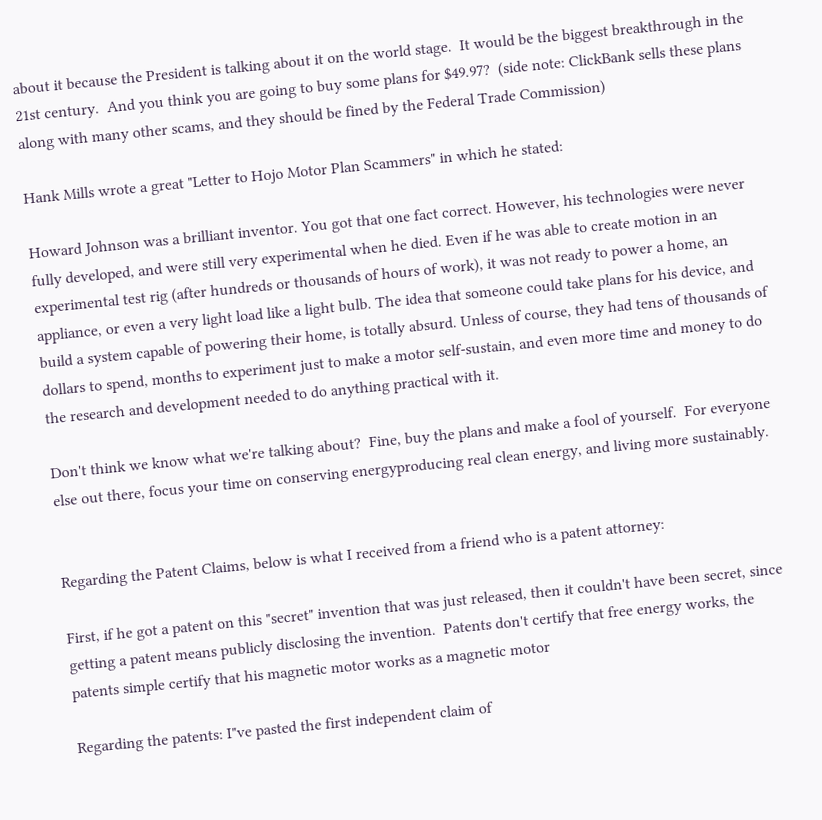about it because the President is talking about it on the world stage.  It would be the biggest breakthrough in the 21st century.  And you think you are going to buy some plans for $49.97?  (side note: ClickBank sells these plans along with many other scams, and they should be fined by the Federal Trade Commission)

Hank Mills wrote a great "Letter to Hojo Motor Plan Scammers" in which he stated:

Howard Johnson was a brilliant inventor. You got that one fact correct. However, his technologies were never fully developed, and were still very experimental when he died. Even if he was able to create motion in an experimental test rig (after hundreds or thousands of hours of work), it was not ready to power a home, an appliance, or even a very light load like a light bulb. The idea that someone could take plans for his device, and build a system capable of powering their home, is totally absurd. Unless of course, they had tens of thousands of dollars to spend, months to experiment just to make a motor self-sustain, and even more time and money to do the research and development needed to do anything practical with it.

Don't think we know what we're talking about?  Fine, buy the plans and make a fool of yourself.  For everyone else out there, focus your time on conserving energyproducing real clean energy, and living more sustainably.


Regarding the Patent Claims, below is what I received from a friend who is a patent attorney:

First, if he got a patent on this "secret" invention that was just released, then it couldn't have been secret, since getting a patent means publicly disclosing the invention.  Patents don't certify that free energy works, the patents simple certify that his magnetic motor works as a magnetic motor

Regarding the patents: I"ve pasted the first independent claim of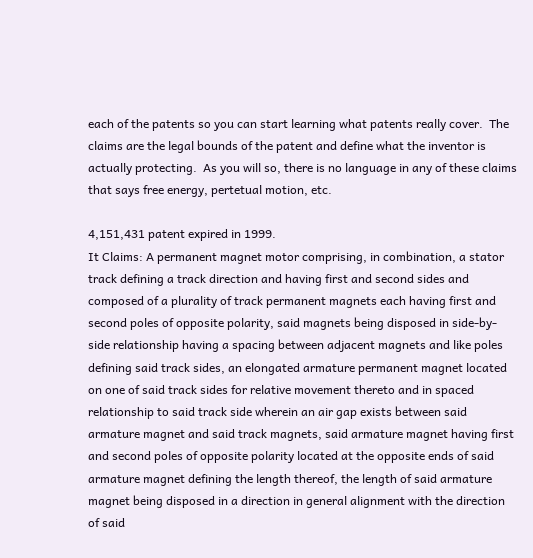each of the patents so you can start learning what patents really cover.  The claims are the legal bounds of the patent and define what the inventor is actually protecting.  As you will so, there is no language in any of these claims that says free energy, pertetual motion, etc.

4,151,431 patent expired in 1999.
It Claims: A permanent magnet motor comprising, in combination, a stator track defining a track direction and having first and second sides and composed of a plurality of track permanent magnets each having first and second poles of opposite polarity, said magnets being disposed in side-by-side relationship having a spacing between adjacent magnets and like poles defining said track sides, an elongated armature permanent magnet located on one of said track sides for relative movement thereto and in spaced relationship to said track side wherein an air gap exists between said armature magnet and said track magnets, said armature magnet having first and second poles of opposite polarity located at the opposite ends of said armature magnet defining the length thereof, the length of said armature magnet being disposed in a direction in general alignment with the direction of said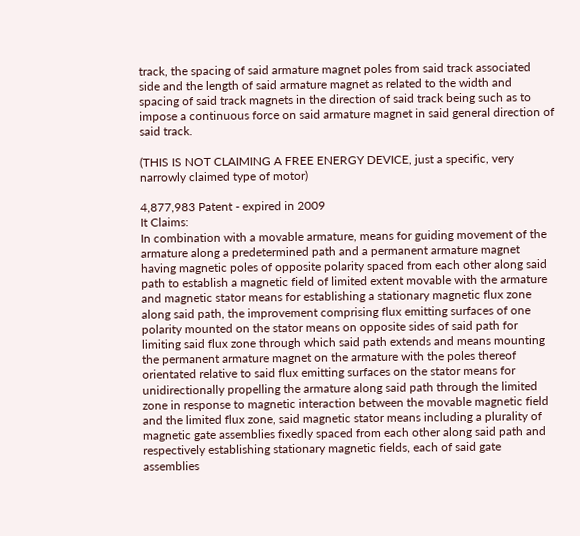track, the spacing of said armature magnet poles from said track associated side and the length of said armature magnet as related to the width and spacing of said track magnets in the direction of said track being such as to impose a continuous force on said armature magnet in said general direction of said track.

(THIS IS NOT CLAIMING A FREE ENERGY DEVICE, just a specific, very narrowly claimed type of motor)

4,877,983 Patent - expired in 2009
It Claims:
In combination with a movable armature, means for guiding movement of the armature along a predetermined path and a permanent armature magnet having magnetic poles of opposite polarity spaced from each other along said path to establish a magnetic field of limited extent movable with the armature and magnetic stator means for establishing a stationary magnetic flux zone along said path, the improvement comprising flux emitting surfaces of one polarity mounted on the stator means on opposite sides of said path for limiting said flux zone through which said path extends and means mounting the permanent armature magnet on the armature with the poles thereof orientated relative to said flux emitting surfaces on the stator means for unidirectionally propelling the armature along said path through the limited zone in response to magnetic interaction between the movable magnetic field and the limited flux zone, said magnetic stator means including a plurality of magnetic gate assemblies fixedly spaced from each other along said path and respectively establishing stationary magnetic fields, each of said gate assemblies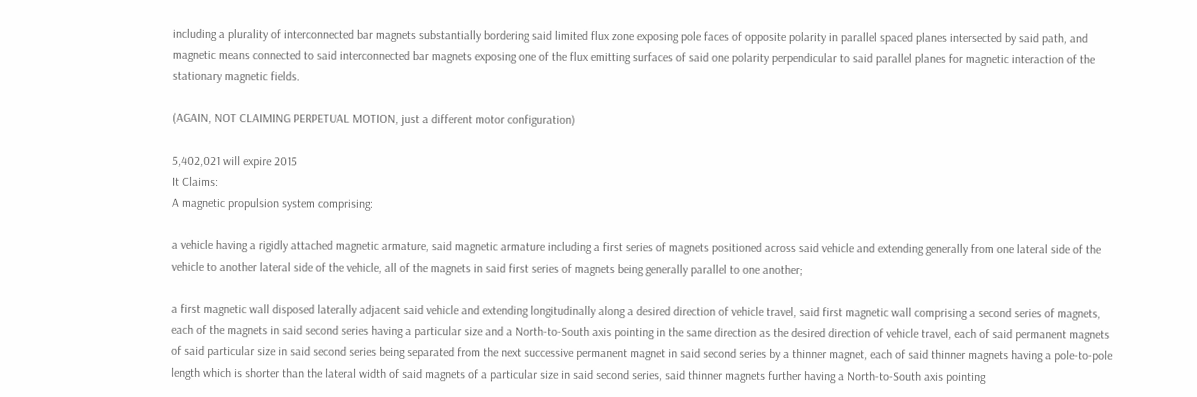including a plurality of interconnected bar magnets substantially bordering said limited flux zone exposing pole faces of opposite polarity in parallel spaced planes intersected by said path, and magnetic means connected to said interconnected bar magnets exposing one of the flux emitting surfaces of said one polarity perpendicular to said parallel planes for magnetic interaction of the stationary magnetic fields.

(AGAIN, NOT CLAIMING PERPETUAL MOTION, just a different motor configuration)

5,402,021 will expire 2015
It Claims:
A magnetic propulsion system comprising:

a vehicle having a rigidly attached magnetic armature, said magnetic armature including a first series of magnets positioned across said vehicle and extending generally from one lateral side of the vehicle to another lateral side of the vehicle, all of the magnets in said first series of magnets being generally parallel to one another;

a first magnetic wall disposed laterally adjacent said vehicle and extending longitudinally along a desired direction of vehicle travel, said first magnetic wall comprising a second series of magnets, each of the magnets in said second series having a particular size and a North-to-South axis pointing in the same direction as the desired direction of vehicle travel, each of said permanent magnets of said particular size in said second series being separated from the next successive permanent magnet in said second series by a thinner magnet, each of said thinner magnets having a pole-to-pole length which is shorter than the lateral width of said magnets of a particular size in said second series, said thinner magnets further having a North-to-South axis pointing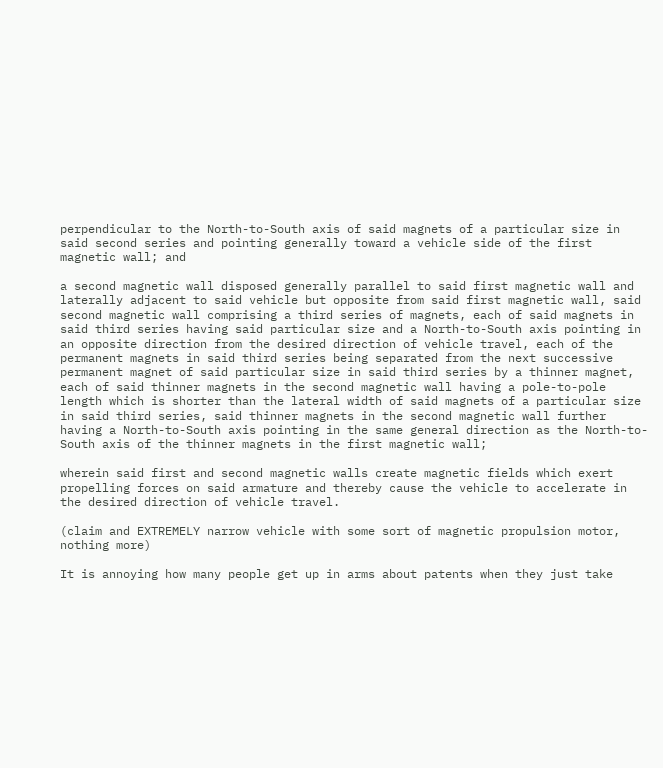perpendicular to the North-to-South axis of said magnets of a particular size in said second series and pointing generally toward a vehicle side of the first magnetic wall; and

a second magnetic wall disposed generally parallel to said first magnetic wall and laterally adjacent to said vehicle but opposite from said first magnetic wall, said second magnetic wall comprising a third series of magnets, each of said magnets in said third series having said particular size and a North-to-South axis pointing in an opposite direction from the desired direction of vehicle travel, each of the permanent magnets in said third series being separated from the next successive permanent magnet of said particular size in said third series by a thinner magnet, each of said thinner magnets in the second magnetic wall having a pole-to-pole length which is shorter than the lateral width of said magnets of a particular size in said third series, said thinner magnets in the second magnetic wall further having a North-to-South axis pointing in the same general direction as the North-to-South axis of the thinner magnets in the first magnetic wall;

wherein said first and second magnetic walls create magnetic fields which exert propelling forces on said armature and thereby cause the vehicle to accelerate in the desired direction of vehicle travel.

(claim and EXTREMELY narrow vehicle with some sort of magnetic propulsion motor, nothing more)

It is annoying how many people get up in arms about patents when they just take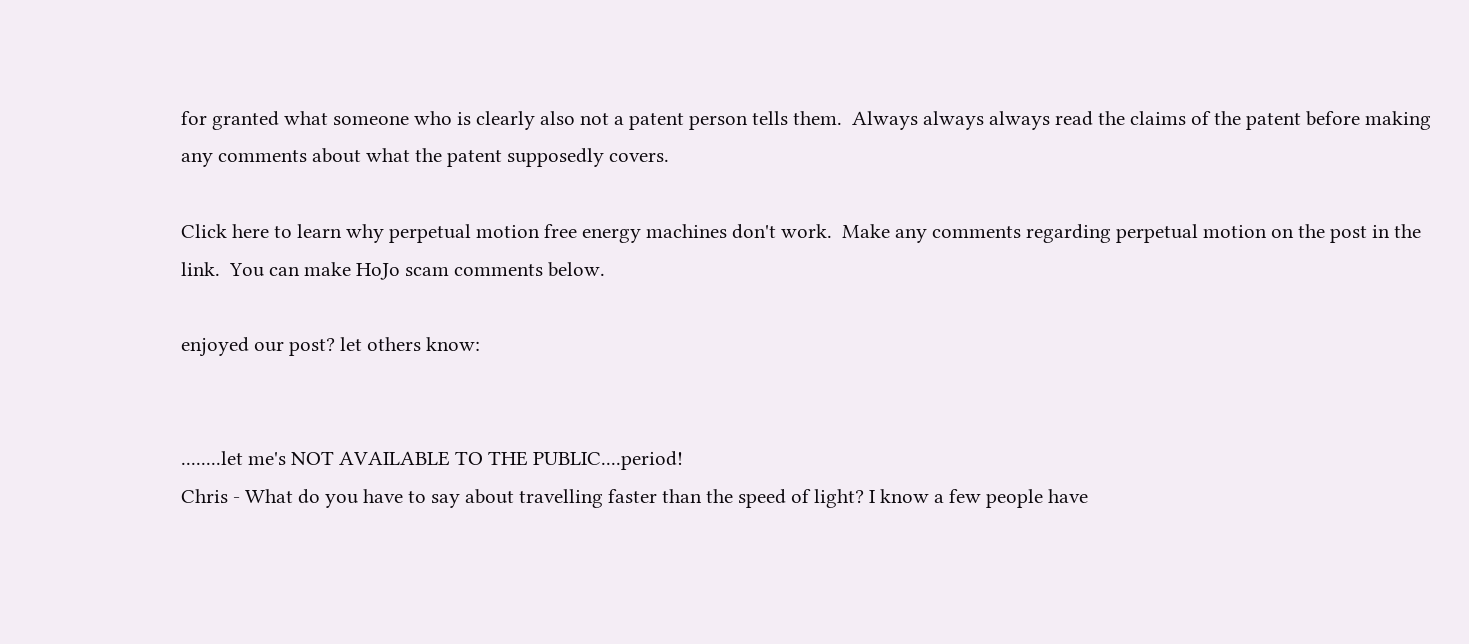for granted what someone who is clearly also not a patent person tells them.  Always always always read the claims of the patent before making any comments about what the patent supposedly covers.

Click here to learn why perpetual motion free energy machines don't work.  Make any comments regarding perpetual motion on the post in the link.  You can make HoJo scam comments below.

enjoyed our post? let others know:


........let me's NOT AVAILABLE TO THE PUBLIC....period!
Chris - What do you have to say about travelling faster than the speed of light? I know a few people have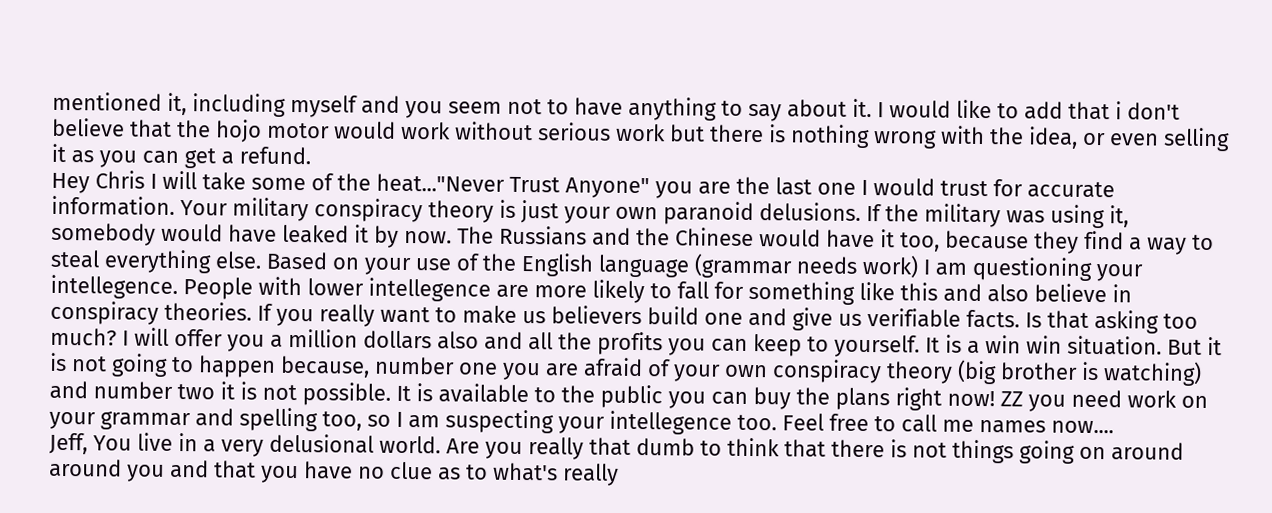mentioned it, including myself and you seem not to have anything to say about it. I would like to add that i don't believe that the hojo motor would work without serious work but there is nothing wrong with the idea, or even selling it as you can get a refund.
Hey Chris I will take some of the heat..."Never Trust Anyone" you are the last one I would trust for accurate information. Your military conspiracy theory is just your own paranoid delusions. If the military was using it, somebody would have leaked it by now. The Russians and the Chinese would have it too, because they find a way to steal everything else. Based on your use of the English language (grammar needs work) I am questioning your intellegence. People with lower intellegence are more likely to fall for something like this and also believe in conspiracy theories. If you really want to make us believers build one and give us verifiable facts. Is that asking too much? I will offer you a million dollars also and all the profits you can keep to yourself. It is a win win situation. But it is not going to happen because, number one you are afraid of your own conspiracy theory (big brother is watching) and number two it is not possible. It is available to the public you can buy the plans right now! ZZ you need work on your grammar and spelling too, so I am suspecting your intellegence too. Feel free to call me names now....
Jeff, You live in a very delusional world. Are you really that dumb to think that there is not things going on around around you and that you have no clue as to what's really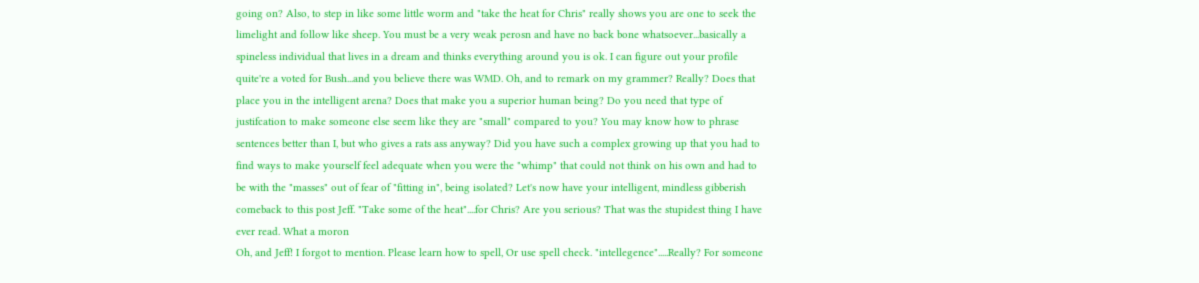going on? Also, to step in like some little worm and "take the heat for Chris" really shows you are one to seek the limelight and follow like sheep. You must be a very weak perosn and have no back bone whatsoever...basically a spineless individual that lives in a dream and thinks everything around you is ok. I can figure out your profile quite're a voted for Bush...and you believe there was WMD. Oh, and to remark on my grammer? Really? Does that place you in the intelligent arena? Does that make you a superior human being? Do you need that type of justifcation to make someone else seem like they are "small" compared to you? You may know how to phrase sentences better than I, but who gives a rats ass anyway? Did you have such a complex growing up that you had to find ways to make yourself feel adequate when you were the "whimp" that could not think on his own and had to be with the "masses" out of fear of "fitting in", being isolated? Let's now have your intelligent, mindless gibberish comeback to this post Jeff. "Take some of the heat"....for Chris? Are you serious? That was the stupidest thing I have ever read. What a moron
Oh, and Jeff! I forgot to mention. Please learn how to spell, Or use spell check. "intellegence".....Really? For someone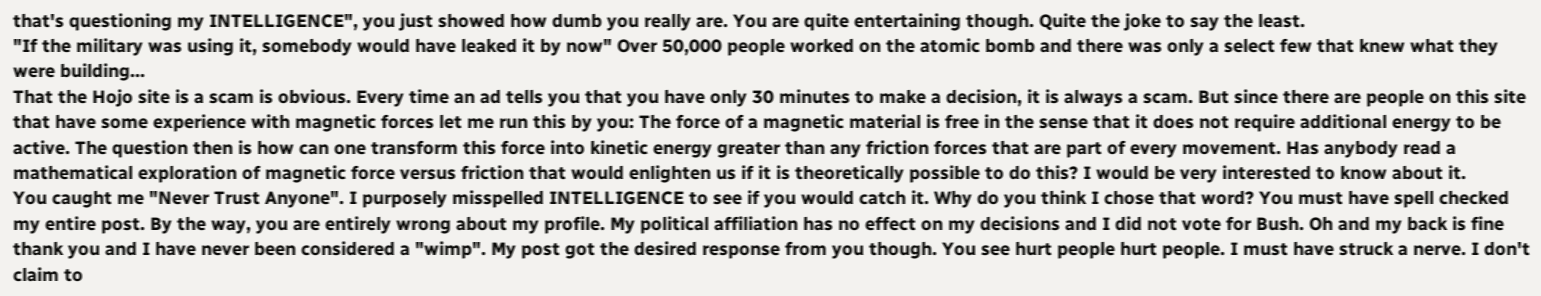that's questioning my INTELLIGENCE", you just showed how dumb you really are. You are quite entertaining though. Quite the joke to say the least.
"If the military was using it, somebody would have leaked it by now" Over 50,000 people worked on the atomic bomb and there was only a select few that knew what they were building...
That the Hojo site is a scam is obvious. Every time an ad tells you that you have only 30 minutes to make a decision, it is always a scam. But since there are people on this site that have some experience with magnetic forces let me run this by you: The force of a magnetic material is free in the sense that it does not require additional energy to be active. The question then is how can one transform this force into kinetic energy greater than any friction forces that are part of every movement. Has anybody read a mathematical exploration of magnetic force versus friction that would enlighten us if it is theoretically possible to do this? I would be very interested to know about it.
You caught me "Never Trust Anyone". I purposely misspelled INTELLIGENCE to see if you would catch it. Why do you think I chose that word? You must have spell checked my entire post. By the way, you are entirely wrong about my profile. My political affiliation has no effect on my decisions and I did not vote for Bush. Oh and my back is fine thank you and I have never been considered a "wimp". My post got the desired response from you though. You see hurt people hurt people. I must have struck a nerve. I don't claim to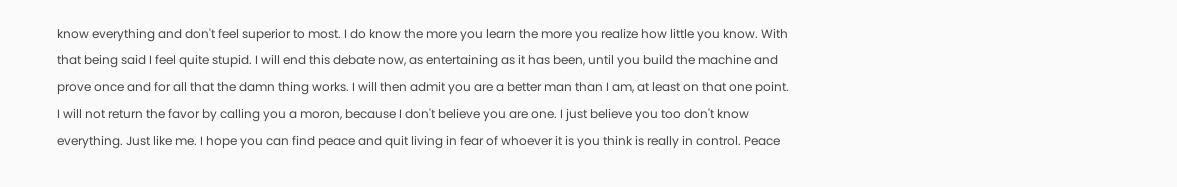know everything and don't feel superior to most. I do know the more you learn the more you realize how little you know. With that being said I feel quite stupid. I will end this debate now, as entertaining as it has been, until you build the machine and prove once and for all that the damn thing works. I will then admit you are a better man than I am, at least on that one point. I will not return the favor by calling you a moron, because I don't believe you are one. I just believe you too don't know everything. Just like me. I hope you can find peace and quit living in fear of whoever it is you think is really in control. Peace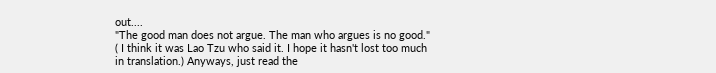out....
"The good man does not argue. The man who argues is no good." ( I think it was Lao Tzu who said it. I hope it hasn't lost too much in translation.) Anyways, just read the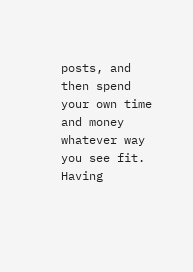posts, and then spend your own time and money whatever way you see fit. Having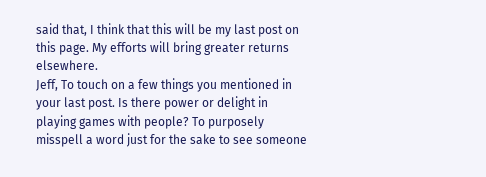said that, I think that this will be my last post on this page. My efforts will bring greater returns elsewhere.
Jeff, To touch on a few things you mentioned in your last post. Is there power or delight in playing games with people? To purposely misspell a word just for the sake to see someone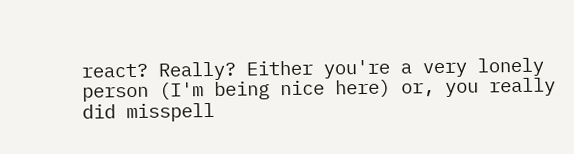react? Really? Either you're a very lonely person (I'm being nice here) or, you really did misspell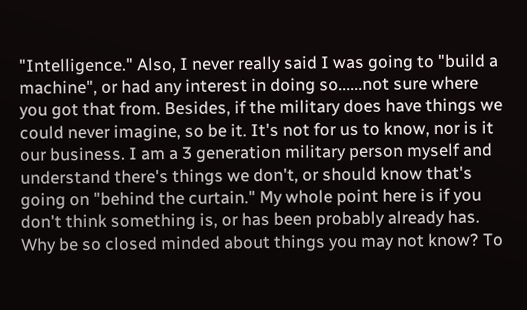"Intelligence." Also, I never really said I was going to "build a machine", or had any interest in doing so......not sure where you got that from. Besides, if the military does have things we could never imagine, so be it. It's not for us to know, nor is it our business. I am a 3 generation military person myself and understand there's things we don't, or should know that's going on "behind the curtain." My whole point here is if you don't think something is, or has been probably already has. Why be so closed minded about things you may not know? To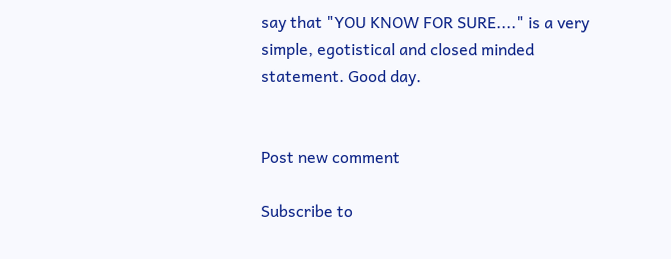say that "YOU KNOW FOR SURE...." is a very simple, egotistical and closed minded statement. Good day.


Post new comment

Subscribe to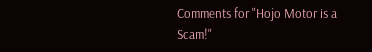Comments for "Hojo Motor is a Scam!"